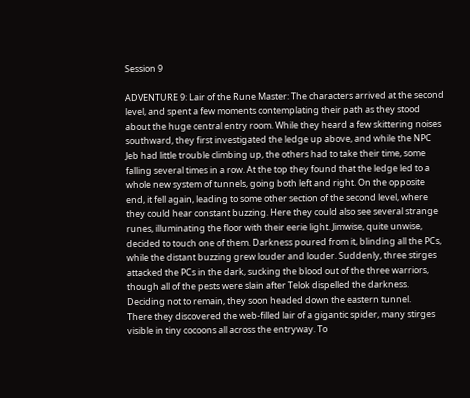Session 9

ADVENTURE 9: Lair of the Rune Master: The characters arrived at the second level, and spent a few moments contemplating their path as they stood about the huge central entry room. While they heard a few skittering noises southward, they first investigated the ledge up above, and while the NPC Jeb had little trouble climbing up, the others had to take their time, some falling several times in a row. At the top they found that the ledge led to a whole new system of tunnels, going both left and right. On the opposite end, it fell again, leading to some other section of the second level, where they could hear constant buzzing. Here they could also see several strange runes, illuminating the floor with their eerie light. Jimwise, quite unwise, decided to touch one of them. Darkness poured from it, blinding all the PCs, while the distant buzzing grew louder and louder. Suddenly, three stirges attacked the PCs in the dark, sucking the blood out of the three warriors, though all of the pests were slain after Telok dispelled the darkness. Deciding not to remain, they soon headed down the eastern tunnel.
There they discovered the web-filled lair of a gigantic spider, many stirges visible in tiny cocoons all across the entryway. To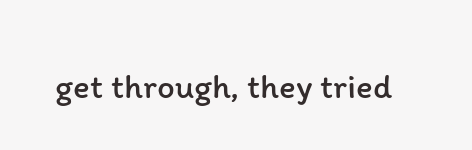get through, they tried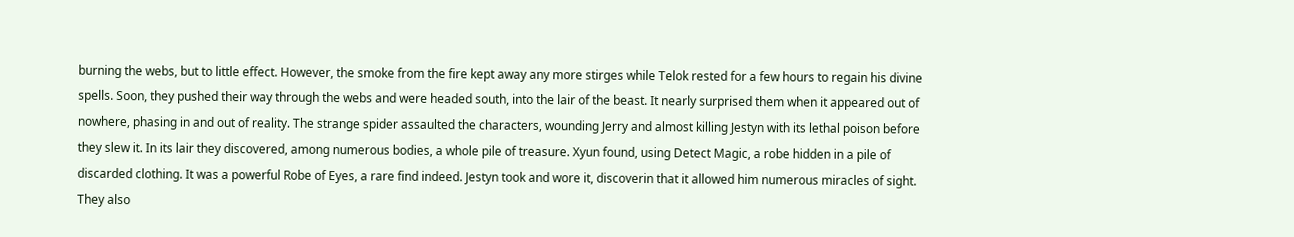burning the webs, but to little effect. However, the smoke from the fire kept away any more stirges while Telok rested for a few hours to regain his divine spells. Soon, they pushed their way through the webs and were headed south, into the lair of the beast. It nearly surprised them when it appeared out of nowhere, phasing in and out of reality. The strange spider assaulted the characters, wounding Jerry and almost killing Jestyn with its lethal poison before they slew it. In its lair they discovered, among numerous bodies, a whole pile of treasure. Xyun found, using Detect Magic, a robe hidden in a pile of discarded clothing. It was a powerful Robe of Eyes, a rare find indeed. Jestyn took and wore it, discoverin that it allowed him numerous miracles of sight. They also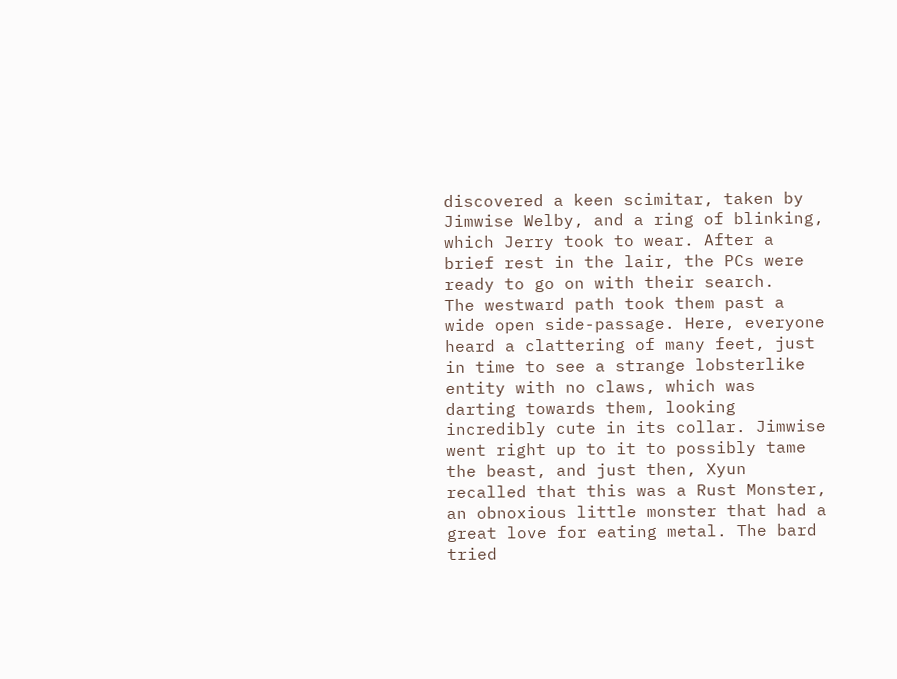discovered a keen scimitar, taken by Jimwise Welby, and a ring of blinking, which Jerry took to wear. After a brief rest in the lair, the PCs were ready to go on with their search.
The westward path took them past a wide open side-passage. Here, everyone heard a clattering of many feet, just in time to see a strange lobsterlike entity with no claws, which was darting towards them, looking incredibly cute in its collar. Jimwise went right up to it to possibly tame the beast, and just then, Xyun recalled that this was a Rust Monster, an obnoxious little monster that had a great love for eating metal. The bard tried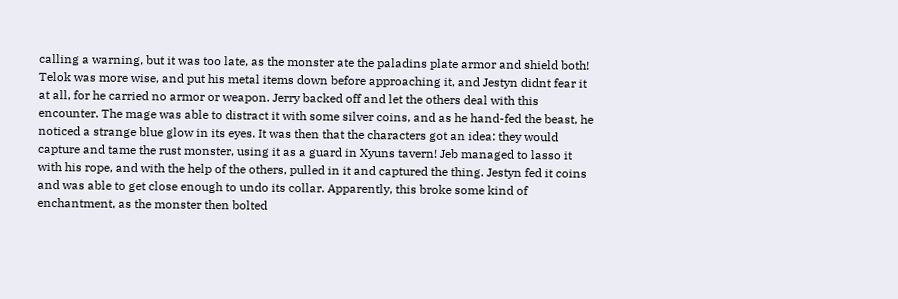calling a warning, but it was too late, as the monster ate the paladins plate armor and shield both! Telok was more wise, and put his metal items down before approaching it, and Jestyn didnt fear it at all, for he carried no armor or weapon. Jerry backed off and let the others deal with this encounter. The mage was able to distract it with some silver coins, and as he hand-fed the beast, he noticed a strange blue glow in its eyes. It was then that the characters got an idea: they would capture and tame the rust monster, using it as a guard in Xyuns tavern! Jeb managed to lasso it with his rope, and with the help of the others, pulled in it and captured the thing. Jestyn fed it coins and was able to get close enough to undo its collar. Apparently, this broke some kind of enchantment, as the monster then bolted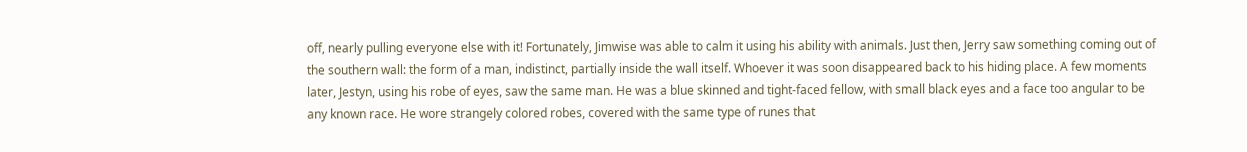off, nearly pulling everyone else with it! Fortunately, Jimwise was able to calm it using his ability with animals. Just then, Jerry saw something coming out of the southern wall: the form of a man, indistinct, partially inside the wall itself. Whoever it was soon disappeared back to his hiding place. A few moments later, Jestyn, using his robe of eyes, saw the same man. He was a blue skinned and tight-faced fellow, with small black eyes and a face too angular to be any known race. He wore strangely colored robes, covered with the same type of runes that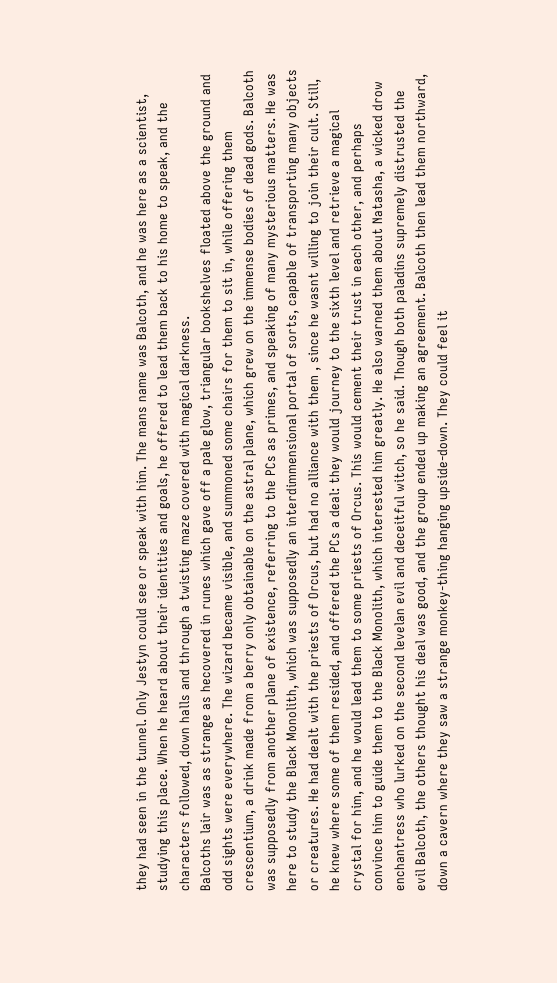they had seen in the tunnel. Only Jestyn could see or speak with him. The mans name was Balcoth, and he was here as a scientist, studying this place. When he heard about their identities and goals, he offered to lead them back to his home to speak, and the characters followed, down halls and through a twisting maze covered with magical darkness.
Balcoths lair was as strange as hecovered in runes which gave off a pale glow, triangular bookshelves floated above the ground and odd sights were everywhere. The wizard became visible, and summoned some chairs for them to sit in, while offering them crescentium, a drink made from a berry only obtainable on the astral plane, which grew on the immense bodies of dead gods. Balcoth was supposedly from another plane of existence, referring to the PCs as primes, and speaking of many mysterious matters. He was here to study the Black Monolith, which was supposedly an interdimmensional portal of sorts, capable of transporting many objects or creatures. He had dealt with the priests of Orcus, but had no alliance with them , since he wasnt willing to join their cult. Still, he knew where some of them resided, and offered the PCs a deal: they would journey to the sixth level and retrieve a magical crystal for him, and he would lead them to some priests of Orcus. This would cement their trust in each other, and perhaps convince him to guide them to the Black Monolith, which interested him greatly. He also warned them about Natasha, a wicked drow enchantress who lurked on the second levelan evil and deceitful witch, so he said. Though both paladins supremely distrusted the evil Balcoth, the others thought his deal was good, and the group ended up making an agreement. Balcoth then lead them northward, down a cavern where they saw a strange monkey-thing hanging upside-down. They could feel it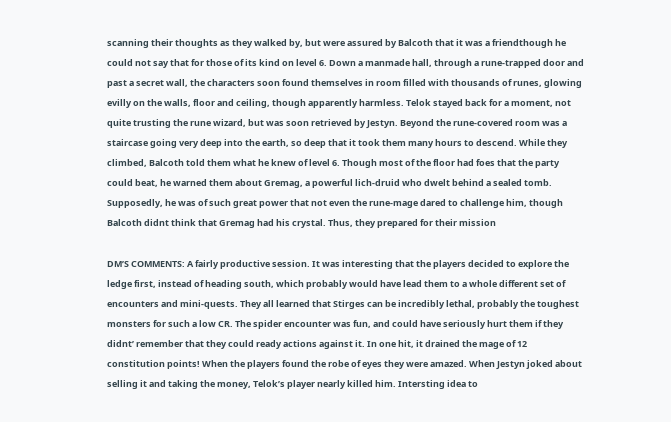scanning their thoughts as they walked by, but were assured by Balcoth that it was a friendthough he could not say that for those of its kind on level 6. Down a manmade hall, through a rune-trapped door and past a secret wall, the characters soon found themselves in room filled with thousands of runes, glowing evilly on the walls, floor and ceiling, though apparently harmless. Telok stayed back for a moment, not quite trusting the rune wizard, but was soon retrieved by Jestyn. Beyond the rune-covered room was a staircase going very deep into the earth, so deep that it took them many hours to descend. While they climbed, Balcoth told them what he knew of level 6. Though most of the floor had foes that the party could beat, he warned them about Gremag, a powerful lich-druid who dwelt behind a sealed tomb. Supposedly, he was of such great power that not even the rune-mage dared to challenge him, though Balcoth didnt think that Gremag had his crystal. Thus, they prepared for their mission

DM’S COMMENTS: A fairly productive session. It was interesting that the players decided to explore the ledge first, instead of heading south, which probably would have lead them to a whole different set of encounters and mini-quests. They all learned that Stirges can be incredibly lethal, probably the toughest monsters for such a low CR. The spider encounter was fun, and could have seriously hurt them if they didnt’ remember that they could ready actions against it. In one hit, it drained the mage of 12 constitution points! When the players found the robe of eyes they were amazed. When Jestyn joked about selling it and taking the money, Telok’s player nearly killed him. Intersting idea to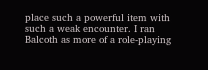place such a powerful item with such a weak encounter. I ran Balcoth as more of a role-playing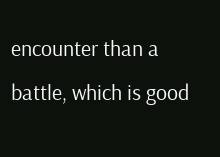encounter than a battle, which is good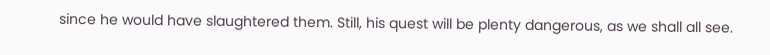since he would have slaughtered them. Still, his quest will be plenty dangerous, as we shall all see.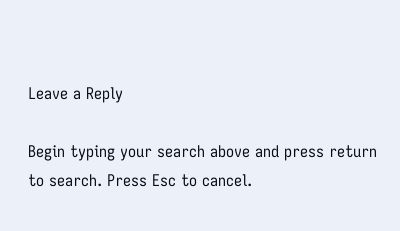Leave a Reply

Begin typing your search above and press return to search. Press Esc to cancel.